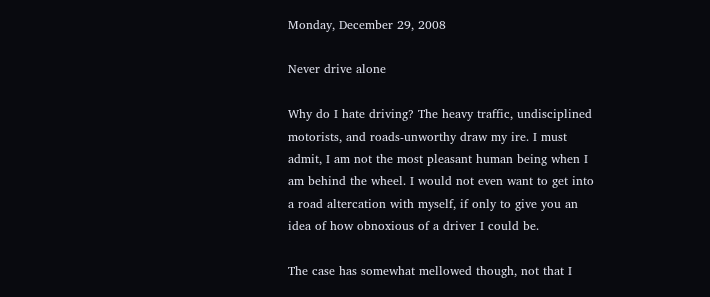Monday, December 29, 2008

Never drive alone

Why do I hate driving? The heavy traffic, undisciplined motorists, and roads-unworthy draw my ire. I must admit, I am not the most pleasant human being when I am behind the wheel. I would not even want to get into a road altercation with myself, if only to give you an idea of how obnoxious of a driver I could be.

The case has somewhat mellowed though, not that I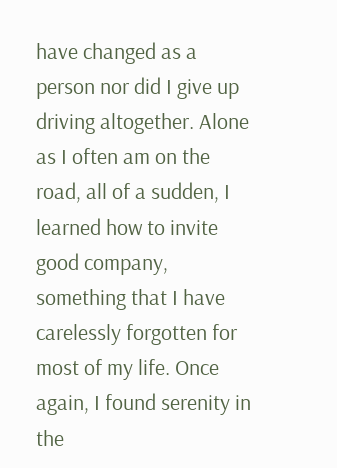have changed as a person nor did I give up driving altogether. Alone as I often am on the road, all of a sudden, I learned how to invite good company, something that I have carelessly forgotten for most of my life. Once again, I found serenity in the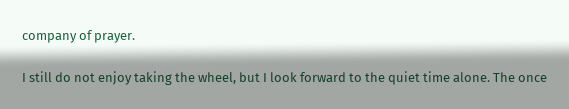company of prayer.

I still do not enjoy taking the wheel, but I look forward to the quiet time alone. The once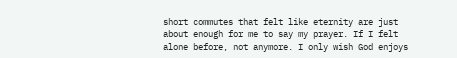short commutes that felt like eternity are just about enough for me to say my prayer. If I felt alone before, not anymore. I only wish God enjoys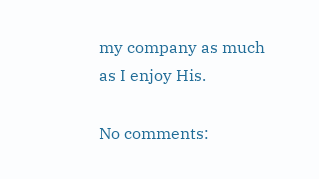my company as much as I enjoy His.

No comments: